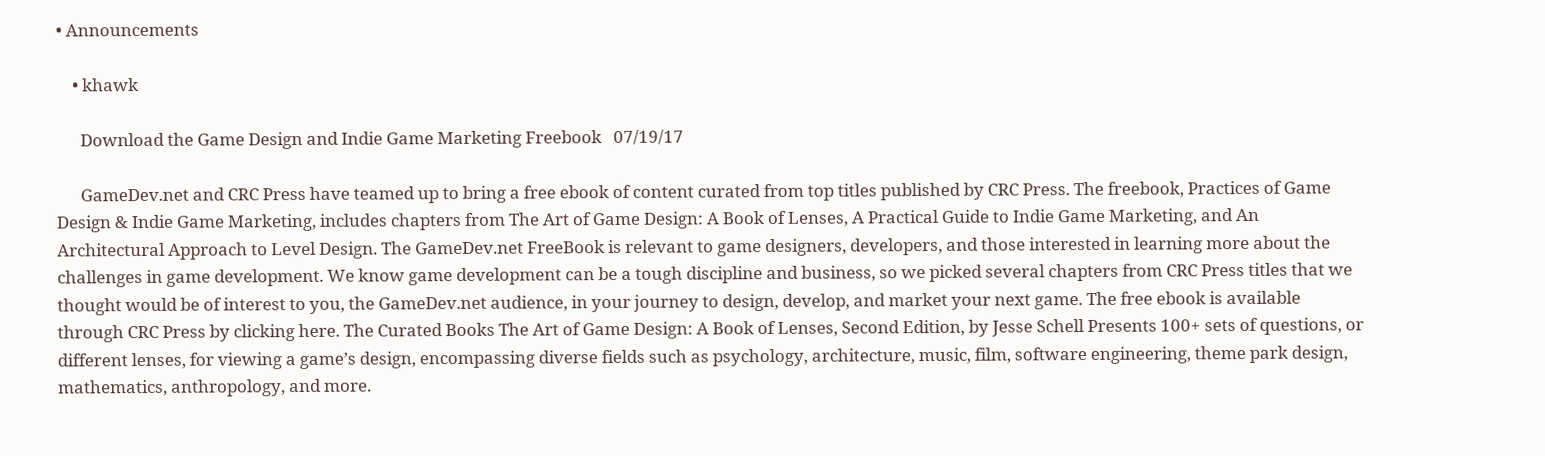• Announcements

    • khawk

      Download the Game Design and Indie Game Marketing Freebook   07/19/17

      GameDev.net and CRC Press have teamed up to bring a free ebook of content curated from top titles published by CRC Press. The freebook, Practices of Game Design & Indie Game Marketing, includes chapters from The Art of Game Design: A Book of Lenses, A Practical Guide to Indie Game Marketing, and An Architectural Approach to Level Design. The GameDev.net FreeBook is relevant to game designers, developers, and those interested in learning more about the challenges in game development. We know game development can be a tough discipline and business, so we picked several chapters from CRC Press titles that we thought would be of interest to you, the GameDev.net audience, in your journey to design, develop, and market your next game. The free ebook is available through CRC Press by clicking here. The Curated Books The Art of Game Design: A Book of Lenses, Second Edition, by Jesse Schell Presents 100+ sets of questions, or different lenses, for viewing a game’s design, encompassing diverse fields such as psychology, architecture, music, film, software engineering, theme park design, mathematics, anthropology, and more.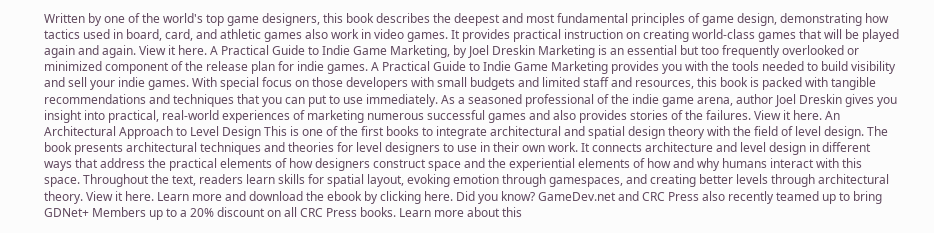Written by one of the world's top game designers, this book describes the deepest and most fundamental principles of game design, demonstrating how tactics used in board, card, and athletic games also work in video games. It provides practical instruction on creating world-class games that will be played again and again. View it here. A Practical Guide to Indie Game Marketing, by Joel Dreskin Marketing is an essential but too frequently overlooked or minimized component of the release plan for indie games. A Practical Guide to Indie Game Marketing provides you with the tools needed to build visibility and sell your indie games. With special focus on those developers with small budgets and limited staff and resources, this book is packed with tangible recommendations and techniques that you can put to use immediately. As a seasoned professional of the indie game arena, author Joel Dreskin gives you insight into practical, real-world experiences of marketing numerous successful games and also provides stories of the failures. View it here. An Architectural Approach to Level Design This is one of the first books to integrate architectural and spatial design theory with the field of level design. The book presents architectural techniques and theories for level designers to use in their own work. It connects architecture and level design in different ways that address the practical elements of how designers construct space and the experiential elements of how and why humans interact with this space. Throughout the text, readers learn skills for spatial layout, evoking emotion through gamespaces, and creating better levels through architectural theory. View it here. Learn more and download the ebook by clicking here. Did you know? GameDev.net and CRC Press also recently teamed up to bring GDNet+ Members up to a 20% discount on all CRC Press books. Learn more about this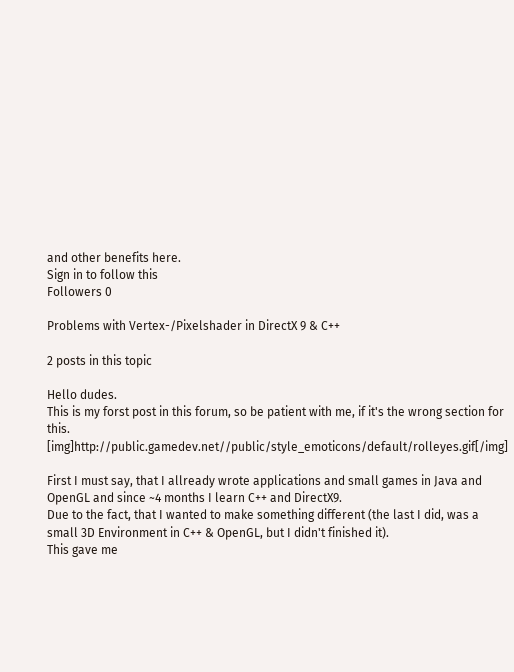and other benefits here.
Sign in to follow this
Followers 0

Problems with Vertex-/Pixelshader in DirectX 9 & C++

2 posts in this topic

Hello dudes.
This is my forst post in this forum, so be patient with me, if it's the wrong section for this. [img]http://public.gamedev.net//public/style_emoticons/default/rolleyes.gif[/img]

First I must say, that I allready wrote applications and small games in Java and OpenGL and since ~4 months I learn C++ and DirectX9.
Due to the fact, that I wanted to make something different (the last I did, was a small 3D Environment in C++ & OpenGL, but I didn't finished it).
This gave me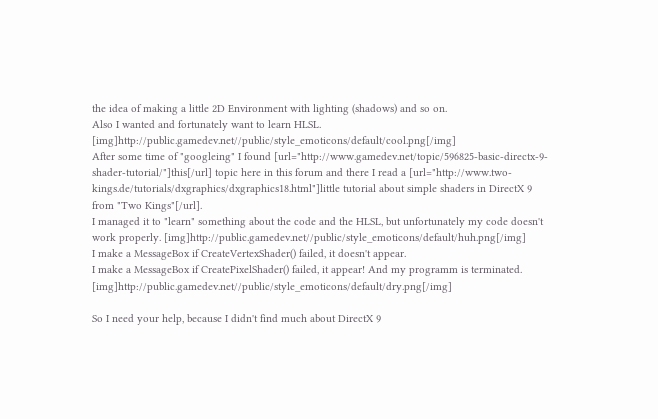the idea of making a little 2D Environment with lighting (shadows) and so on.
Also I wanted and fortunately want to learn HLSL. [img]http://public.gamedev.net//public/style_emoticons/default/cool.png[/img]
After some time of "googleing" I found [url="http://www.gamedev.net/topic/596825-basic-directx-9-shader-tutorial/"]this[/url] topic here in this forum and there I read a [url="http://www.two-kings.de/tutorials/dxgraphics/dxgraphics18.html"]little tutorial about simple shaders in DirectX 9 from "Two Kings"[/url].
I managed it to "learn" something about the code and the HLSL, but unfortunately my code doesn't work properly. [img]http://public.gamedev.net//public/style_emoticons/default/huh.png[/img]
I make a MessageBox if CreateVertexShader() failed, it doesn't appear.
I make a MessageBox if CreatePixelShader() failed, it appear! And my programm is terminated. [img]http://public.gamedev.net//public/style_emoticons/default/dry.png[/img]

So I need your help, because I didn't find much about DirectX 9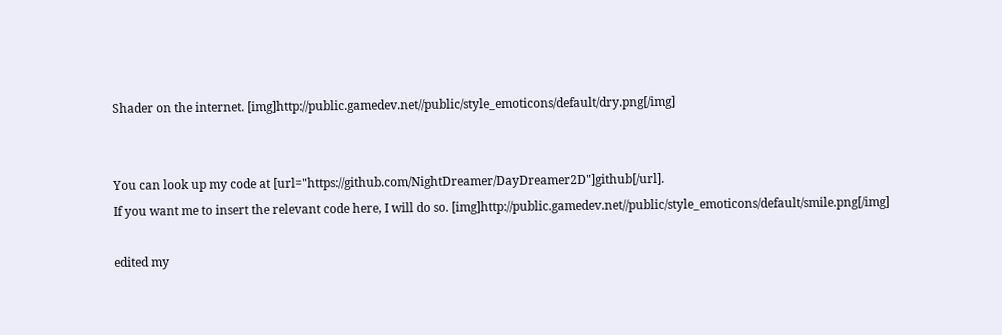Shader on the internet. [img]http://public.gamedev.net//public/style_emoticons/default/dry.png[/img]


You can look up my code at [url="https://github.com/NightDreamer/DayDreamer2D"]github[/url].
If you want me to insert the relevant code here, I will do so. [img]http://public.gamedev.net//public/style_emoticons/default/smile.png[/img]

edited my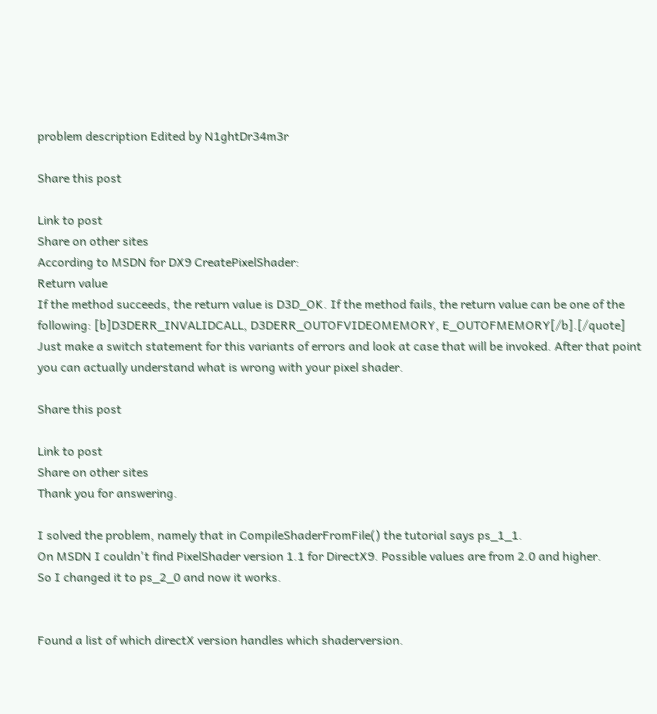problem description Edited by N1ghtDr34m3r

Share this post

Link to post
Share on other sites
According to MSDN for DX9 CreatePixelShader:
Return value
If the method succeeds, the return value is D3D_OK. If the method fails, the return value can be one of the following: [b]D3DERR_INVALIDCALL, D3DERR_OUTOFVIDEOMEMORY, E_OUTOFMEMORY[/b].[/quote]
Just make a switch statement for this variants of errors and look at case that will be invoked. After that point you can actually understand what is wrong with your pixel shader.

Share this post

Link to post
Share on other sites
Thank you for answering.

I solved the problem, namely that in CompileShaderFromFile() the tutorial says ps_1_1.
On MSDN I couldn't find PixelShader version 1.1 for DirectX9. Possible values are from 2.0 and higher.
So I changed it to ps_2_0 and now it works.


Found a list of which directX version handles which shaderversion.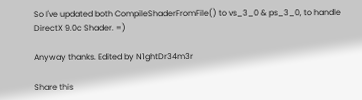So I've updated both CompileShaderFromFile() to vs_3_0 & ps_3_0, to handle DirectX 9.0c Shader. =)

Anyway thanks. Edited by N1ghtDr34m3r

Share this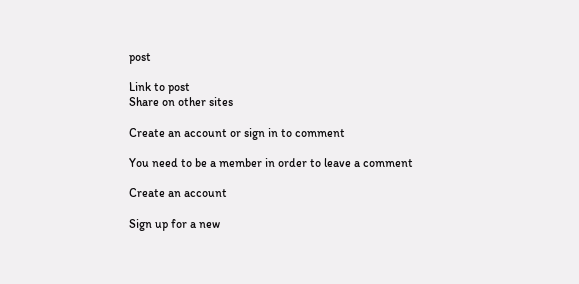post

Link to post
Share on other sites

Create an account or sign in to comment

You need to be a member in order to leave a comment

Create an account

Sign up for a new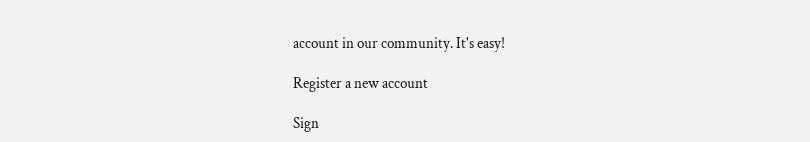account in our community. It's easy!

Register a new account

Sign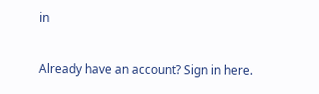in

Already have an account? Sign in here.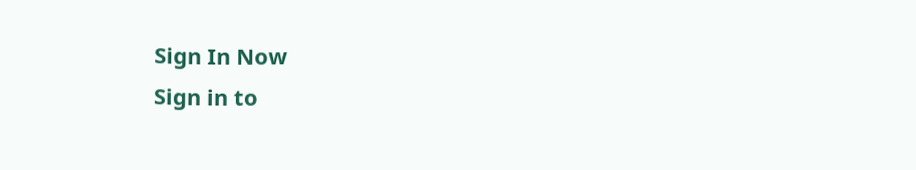Sign In Now
Sign in to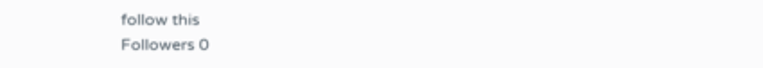follow this
Followers 0